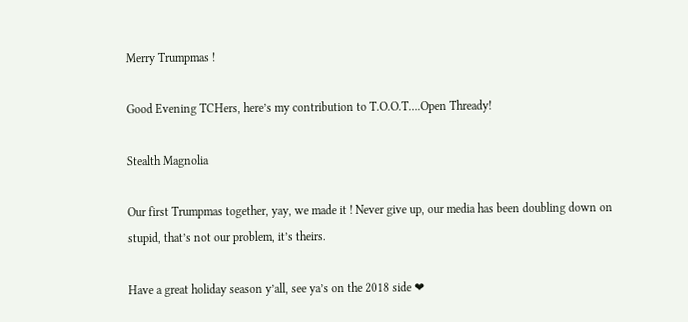Merry Trumpmas !

Good Evening TCHers, here’s my contribution to T.O.O.T….Open Thready!

Stealth Magnolia

Our first Trumpmas together, yay, we made it ! Never give up, our media has been doubling down on stupid, that’s not our problem, it’s theirs.

Have a great holiday season y’all, see ya’s on the 2018 side ❤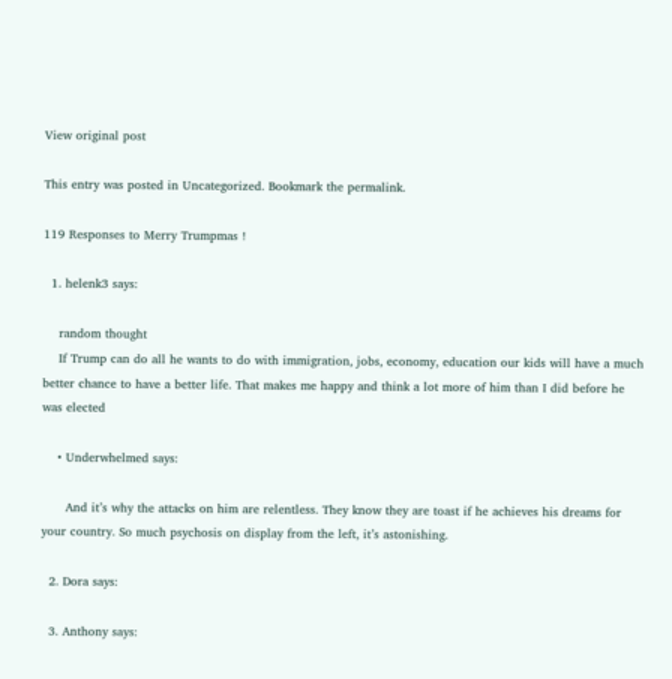View original post

This entry was posted in Uncategorized. Bookmark the permalink.

119 Responses to Merry Trumpmas !

  1. helenk3 says:

    random thought
    If Trump can do all he wants to do with immigration, jobs, economy, education our kids will have a much better chance to have a better life. That makes me happy and think a lot more of him than I did before he was elected

    • Underwhelmed says:

      And it’s why the attacks on him are relentless. They know they are toast if he achieves his dreams for your country. So much psychosis on display from the left, it’s astonishing.

  2. Dora says:

  3. Anthony says: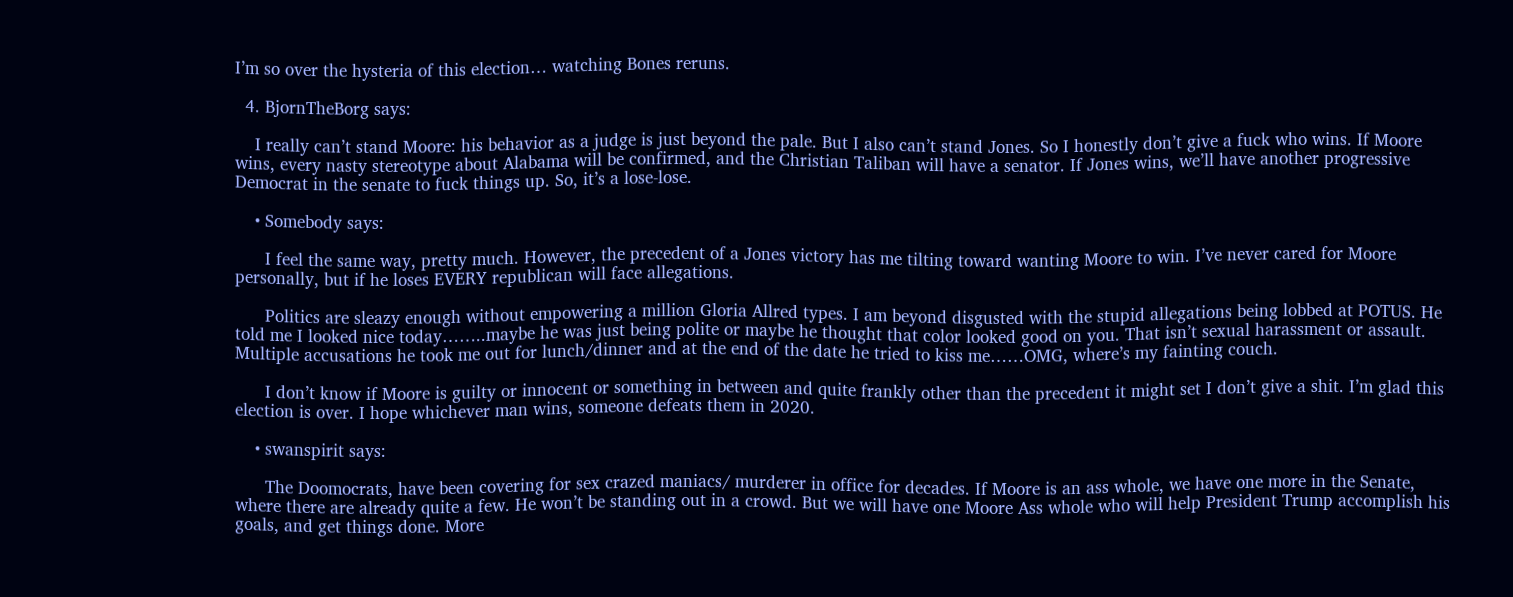I’m so over the hysteria of this election… watching Bones reruns.

  4. BjornTheBorg says:

    I really can’t stand Moore: his behavior as a judge is just beyond the pale. But I also can’t stand Jones. So I honestly don’t give a fuck who wins. If Moore wins, every nasty stereotype about Alabama will be confirmed, and the Christian Taliban will have a senator. If Jones wins, we’ll have another progressive Democrat in the senate to fuck things up. So, it’s a lose-lose.

    • Somebody says:

      I feel the same way, pretty much. However, the precedent of a Jones victory has me tilting toward wanting Moore to win. I’ve never cared for Moore personally, but if he loses EVERY republican will face allegations.

      Politics are sleazy enough without empowering a million Gloria Allred types. I am beyond disgusted with the stupid allegations being lobbed at POTUS. He told me I looked nice today……..maybe he was just being polite or maybe he thought that color looked good on you. That isn’t sexual harassment or assault. Multiple accusations he took me out for lunch/dinner and at the end of the date he tried to kiss me……OMG, where’s my fainting couch.

      I don’t know if Moore is guilty or innocent or something in between and quite frankly other than the precedent it might set I don’t give a shit. I’m glad this election is over. I hope whichever man wins, someone defeats them in 2020.

    • swanspirit says:

      The Doomocrats, have been covering for sex crazed maniacs/ murderer in office for decades. If Moore is an ass whole, we have one more in the Senate, where there are already quite a few. He won’t be standing out in a crowd. But we will have one Moore Ass whole who will help President Trump accomplish his goals, and get things done. More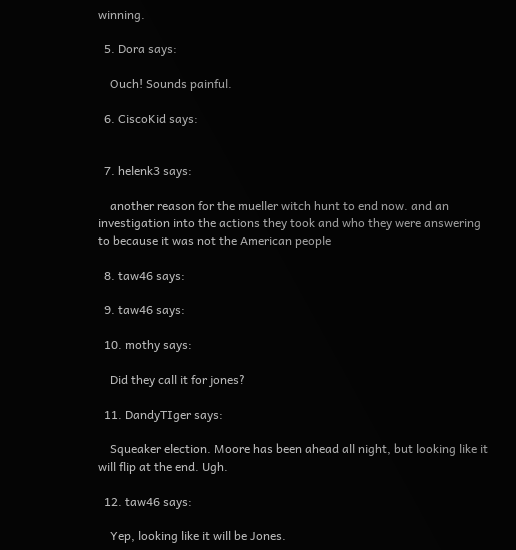winning.

  5. Dora says:

    Ouch! Sounds painful.

  6. CiscoKid says:


  7. helenk3 says:

    another reason for the mueller witch hunt to end now. and an investigation into the actions they took and who they were answering to because it was not the American people

  8. taw46 says:

  9. taw46 says:

  10. mothy says:

    Did they call it for jones?

  11. DandyTIger says:

    Squeaker election. Moore has been ahead all night, but looking like it will flip at the end. Ugh.

  12. taw46 says:

    Yep, looking like it will be Jones.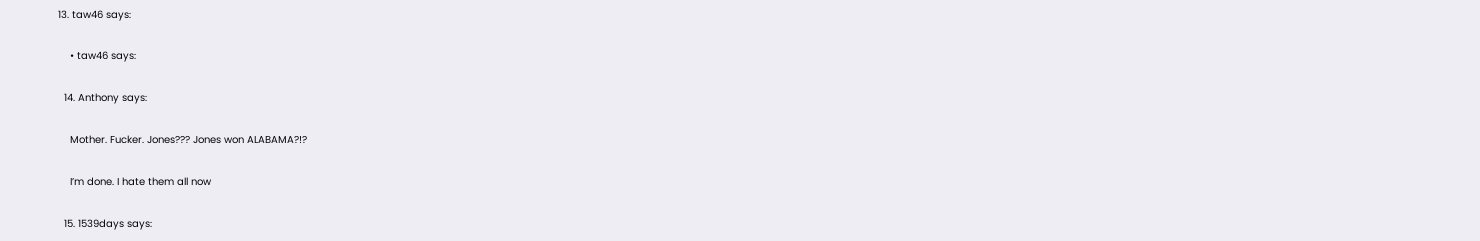13. taw46 says:

    • taw46 says:

  14. Anthony says:

    Mother. Fucker. Jones??? Jones won ALABAMA?!?

    I’m done. I hate them all now

  15. 1539days says: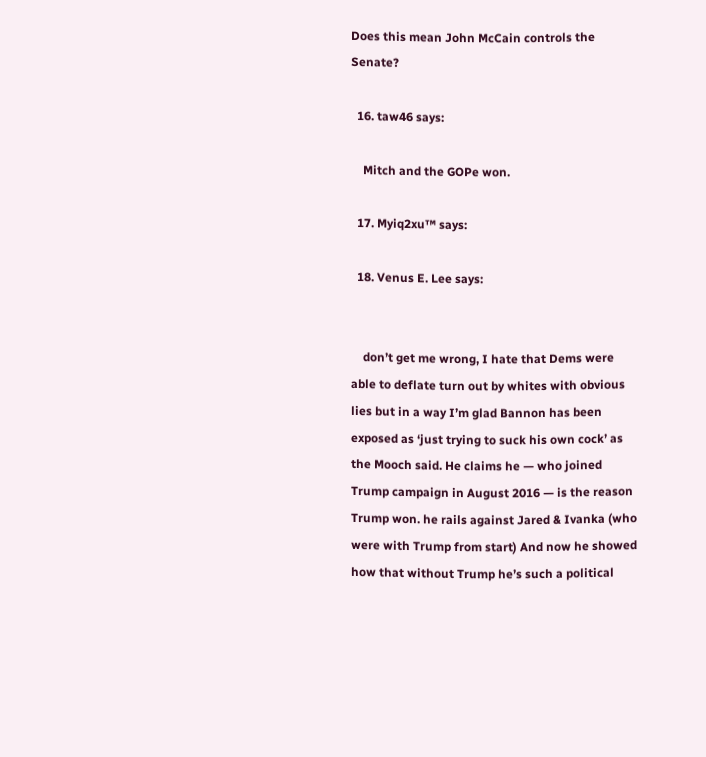Does this mean John McCain controls the Senate?

  16. taw46 says:

    Mitch and the GOPe won.

  17. Myiq2xu™ says:

  18. Venus E. Lee says:


    don’t get me wrong, I hate that Dems were able to deflate turn out by whites with obvious lies but in a way I’m glad Bannon has been exposed as ‘just trying to suck his own cock’ as the Mooch said. He claims he — who joined Trump campaign in August 2016 — is the reason Trump won. he rails against Jared & Ivanka (who were with Trump from start) And now he showed how that without Trump he’s such a political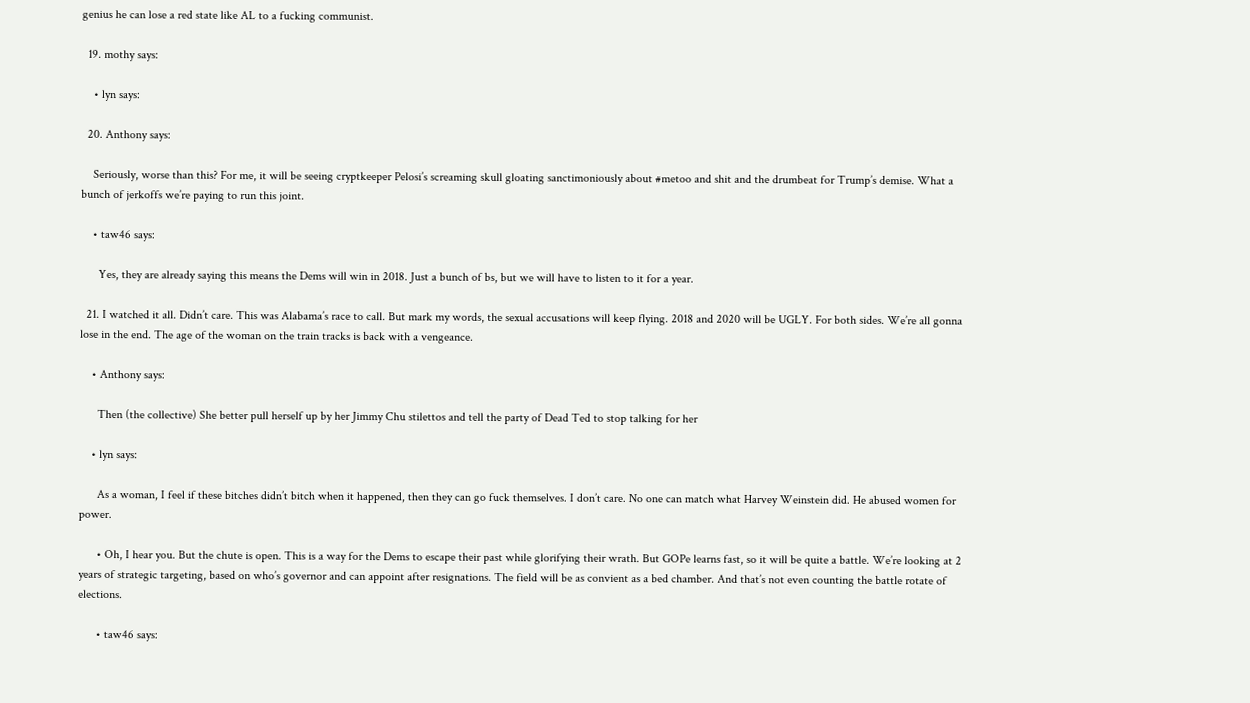genius he can lose a red state like AL to a fucking communist.

  19. mothy says:

    • lyn says:

  20. Anthony says:

    Seriously, worse than this? For me, it will be seeing cryptkeeper Pelosi’s screaming skull gloating sanctimoniously about #metoo and shit and the drumbeat for Trump’s demise. What a bunch of jerkoffs we’re paying to run this joint.

    • taw46 says:

      Yes, they are already saying this means the Dems will win in 2018. Just a bunch of bs, but we will have to listen to it for a year.

  21. I watched it all. Didn’t care. This was Alabama’s race to call. But mark my words, the sexual accusations will keep flying. 2018 and 2020 will be UGLY. For both sides. We’re all gonna lose in the end. The age of the woman on the train tracks is back with a vengeance.

    • Anthony says:

      Then (the collective) She better pull herself up by her Jimmy Chu stilettos and tell the party of Dead Ted to stop talking for her

    • lyn says:

      As a woman, I feel if these bitches didn’t bitch when it happened, then they can go fuck themselves. I don’t care. No one can match what Harvey Weinstein did. He abused women for power.

      • Oh, I hear you. But the chute is open. This is a way for the Dems to escape their past while glorifying their wrath. But GOPe learns fast, so it will be quite a battle. We’re looking at 2 years of strategic targeting, based on who’s governor and can appoint after resignations. The field will be as convient as a bed chamber. And that’s not even counting the battle rotate of elections.

      • taw46 says: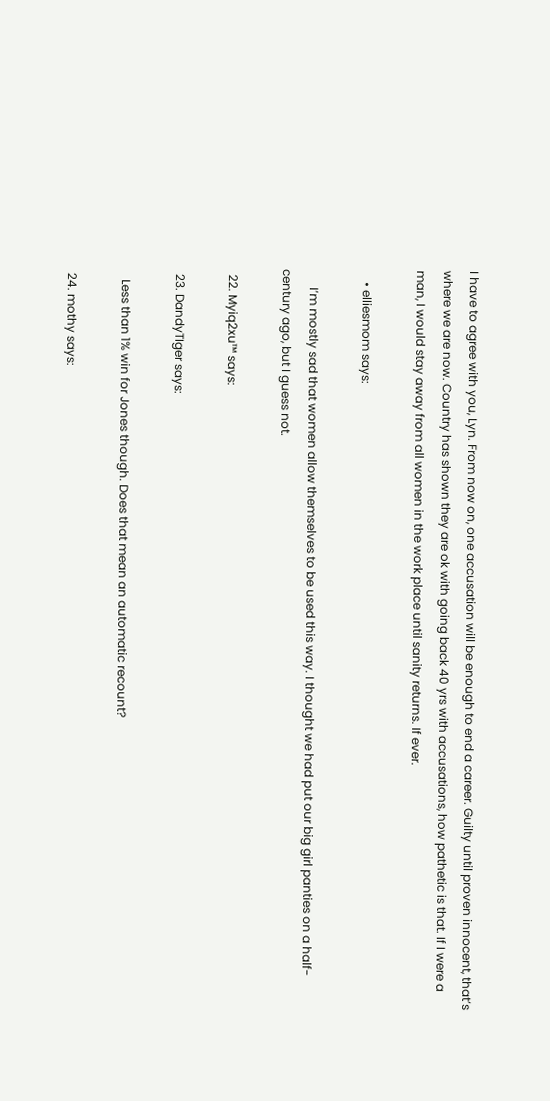I have to agree with you, Lyn. From now on, one accusation will be enough to end a career. Guilty until proven innocent, that’s where we are now. Country has shown they are ok with going back 40 yrs with accusations, how pathetic is that. If I were a man, I would stay away from all women in the work place until sanity returns. If ever.

    • elliesmom says:

      I’m mostly sad that women allow themselves to be used this way. I thought we had put our big girl panties on a half-century ago, but I guess not.

  22. Myiq2xu™ says:

  23. DandyTIger says:

    Less than 1% win for Jones though. Does that mean an automatic recount?

  24. mothy says: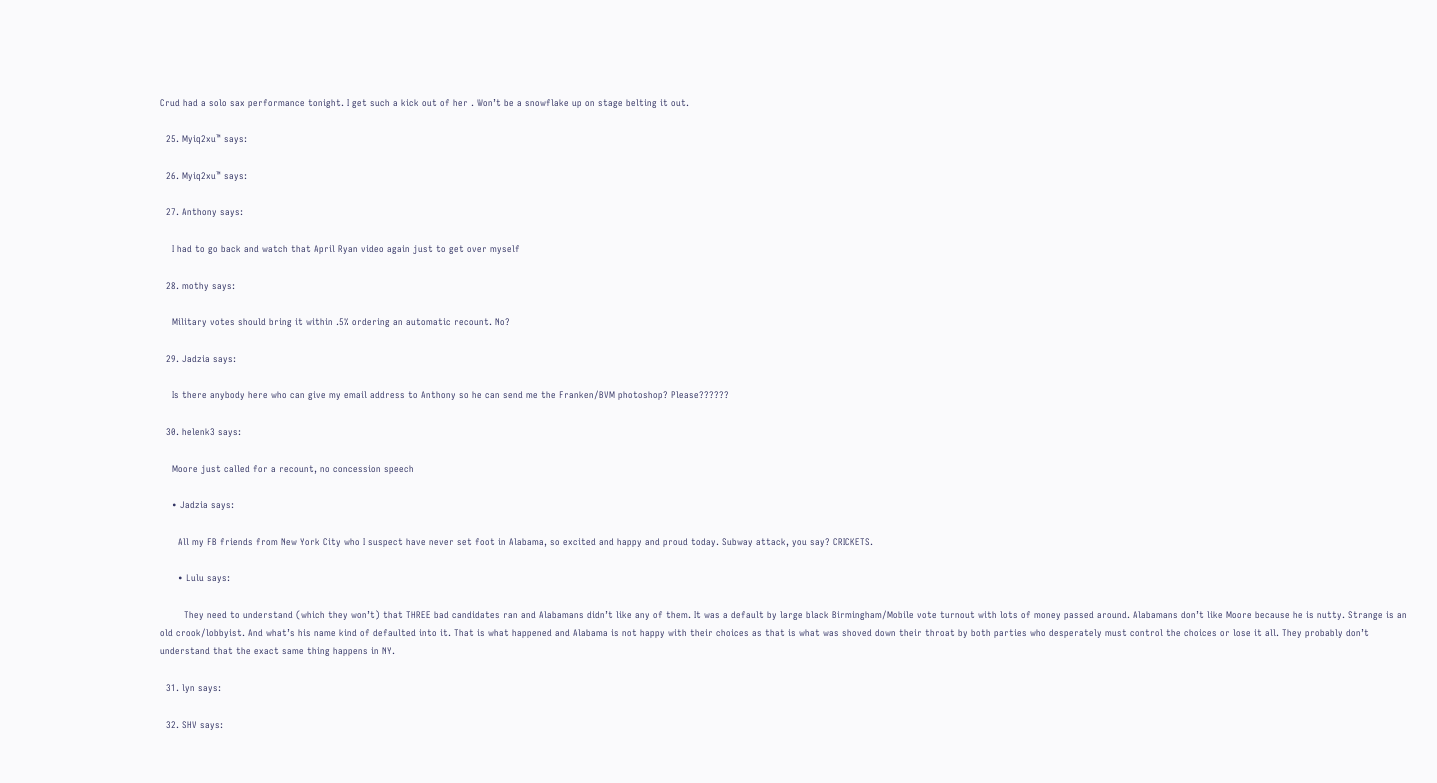Crud had a solo sax performance tonight. I get such a kick out of her . Won’t be a snowflake up on stage belting it out.

  25. Myiq2xu™ says:

  26. Myiq2xu™ says:

  27. Anthony says:

    I had to go back and watch that April Ryan video again just to get over myself

  28. mothy says:

    Military votes should bring it within .5% ordering an automatic recount. No?

  29. Jadzia says:

    Is there anybody here who can give my email address to Anthony so he can send me the Franken/BVM photoshop? Please??????

  30. helenk3 says:

    Moore just called for a recount, no concession speech

    • Jadzia says:

      All my FB friends from New York City who I suspect have never set foot in Alabama, so excited and happy and proud today. Subway attack, you say? CRICKETS.

      • Lulu says:

        They need to understand (which they won’t) that THREE bad candidates ran and Alabamans didn’t like any of them. It was a default by large black Birmingham/Mobile vote turnout with lots of money passed around. Alabamans don’t like Moore because he is nutty. Strange is an old crook/lobbyist. And what’s his name kind of defaulted into it. That is what happened and Alabama is not happy with their choices as that is what was shoved down their throat by both parties who desperately must control the choices or lose it all. They probably don’t understand that the exact same thing happens in NY.

  31. lyn says:

  32. SHV says: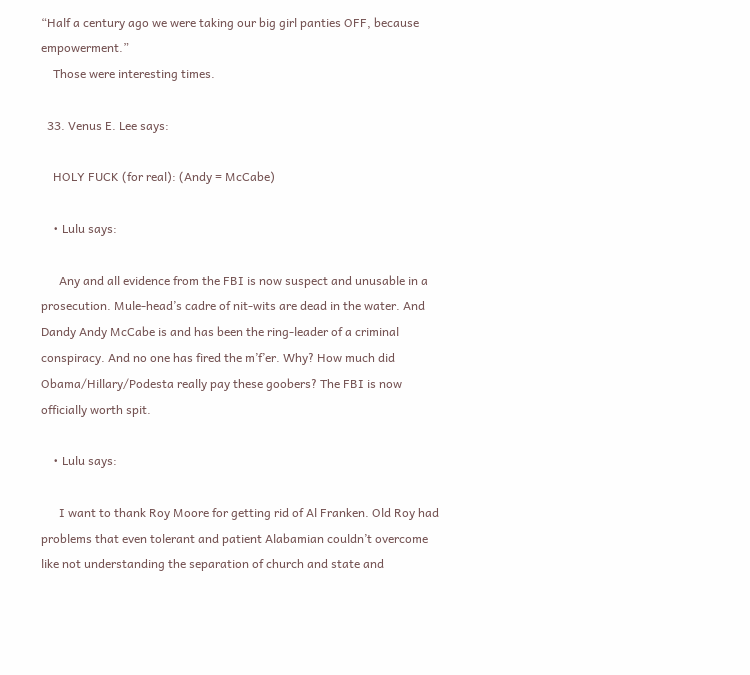“Half a century ago we were taking our big girl panties OFF, because empowerment.”
    Those were interesting times.

  33. Venus E. Lee says:

    HOLY FUCK (for real): (Andy = McCabe)

    • Lulu says:

      Any and all evidence from the FBI is now suspect and unusable in a prosecution. Mule-head’s cadre of nit-wits are dead in the water. And Dandy Andy McCabe is and has been the ring-leader of a criminal conspiracy. And no one has fired the m’f’er. Why? How much did Obama/Hillary/Podesta really pay these goobers? The FBI is now officially worth spit.

    • Lulu says:

      I want to thank Roy Moore for getting rid of Al Franken. Old Roy had problems that even tolerant and patient Alabamian couldn’t overcome like not understanding the separation of church and state and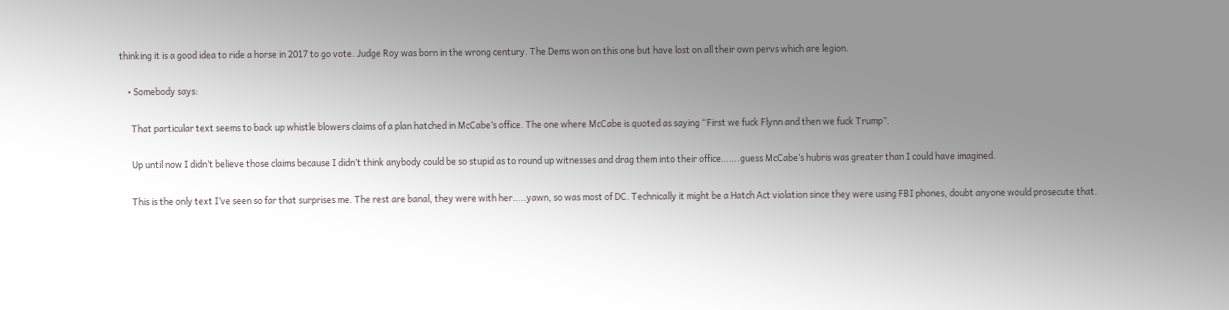thinking it is a good idea to ride a horse in 2017 to go vote. Judge Roy was born in the wrong century. The Dems won on this one but have lost on all their own pervs which are legion.

    • Somebody says:

      That particular text seems to back up whistle blowers claims of a plan hatched in McCabe’s office. The one where McCabe is quoted as saying “First we fuck Flynn and then we fuck Trump”.

      Up until now I didn’t believe those claims because I didn’t think anybody could be so stupid as to round up witnesses and drag them into their office…….guess McCabe’s hubris was greater than I could have imagined.

      This is the only text I’ve seen so far that surprises me. The rest are banal, they were with her…..yawn, so was most of DC. Technically it might be a Hatch Act violation since they were using FBI phones, doubt anyone would prosecute that.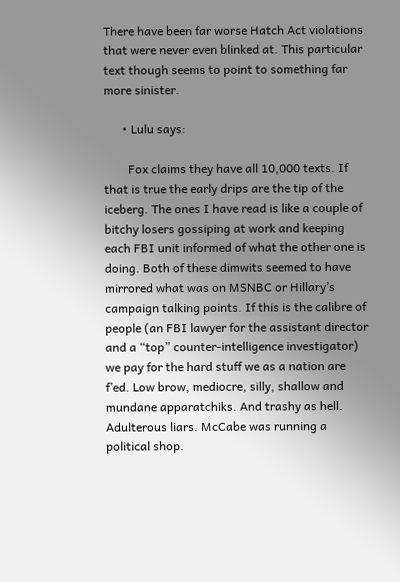There have been far worse Hatch Act violations that were never even blinked at. This particular text though seems to point to something far more sinister.

      • Lulu says:

        Fox claims they have all 10,000 texts. If that is true the early drips are the tip of the iceberg. The ones I have read is like a couple of bitchy losers gossiping at work and keeping each FBI unit informed of what the other one is doing. Both of these dimwits seemed to have mirrored what was on MSNBC or Hillary’s campaign talking points. If this is the calibre of people (an FBI lawyer for the assistant director and a “top” counter-intelligence investigator) we pay for the hard stuff we as a nation are f’ed. Low brow, mediocre, silly, shallow and mundane apparatchiks. And trashy as hell. Adulterous liars. McCabe was running a political shop.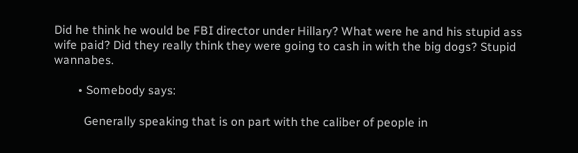Did he think he would be FBI director under Hillary? What were he and his stupid ass wife paid? Did they really think they were going to cash in with the big dogs? Stupid wannabes.

        • Somebody says:

          Generally speaking that is on part with the caliber of people in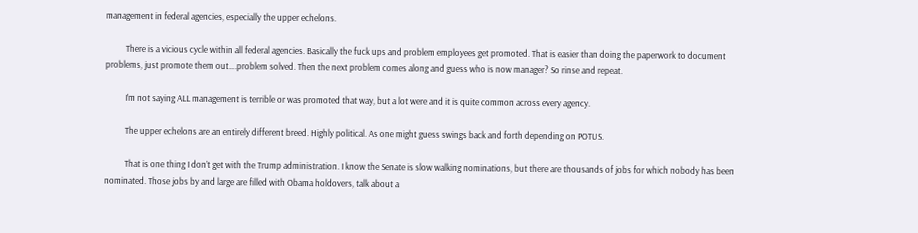management in federal agencies, especially the upper echelons.

          There is a vicious cycle within all federal agencies. Basically the fuck ups and problem employees get promoted. That is easier than doing the paperwork to document problems, just promote them out….problem solved. Then the next problem comes along and guess who is now manager? So rinse and repeat.

          I’m not saying ALL management is terrible or was promoted that way, but a lot were and it is quite common across every agency.

          The upper echelons are an entirely different breed. Highly political. As one might guess swings back and forth depending on POTUS.

          That is one thing I don’t get with the Trump administration. I know the Senate is slow walking nominations, but there are thousands of jobs for which nobody has been nominated. Those jobs by and large are filled with Obama holdovers, talk about a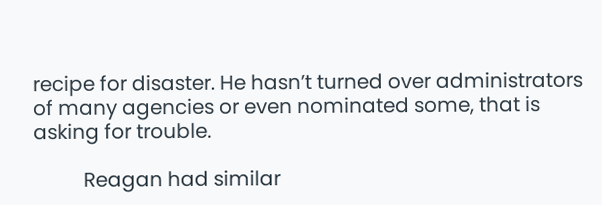recipe for disaster. He hasn’t turned over administrators of many agencies or even nominated some, that is asking for trouble.

          Reagan had similar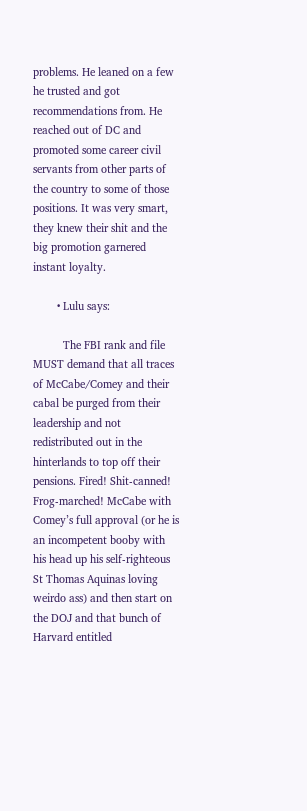problems. He leaned on a few he trusted and got recommendations from. He reached out of DC and promoted some career civil servants from other parts of the country to some of those positions. It was very smart, they knew their shit and the big promotion garnered instant loyalty.

        • Lulu says:

          The FBI rank and file MUST demand that all traces of McCabe/Comey and their cabal be purged from their leadership and not redistributed out in the hinterlands to top off their pensions. Fired! Shit-canned! Frog-marched! McCabe with Comey’s full approval (or he is an incompetent booby with his head up his self-righteous St Thomas Aquinas loving weirdo ass) and then start on the DOJ and that bunch of Harvard entitled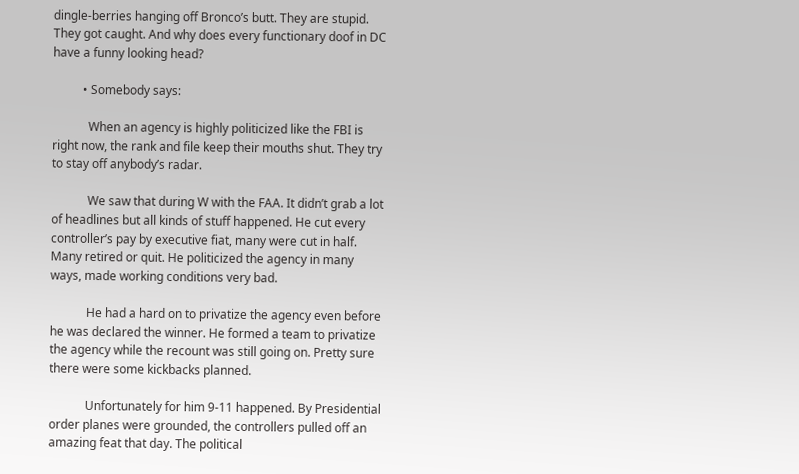dingle-berries hanging off Bronco’s butt. They are stupid. They got caught. And why does every functionary doof in DC have a funny looking head?

          • Somebody says:

            When an agency is highly politicized like the FBI is right now, the rank and file keep their mouths shut. They try to stay off anybody’s radar.

            We saw that during W with the FAA. It didn’t grab a lot of headlines but all kinds of stuff happened. He cut every controller’s pay by executive fiat, many were cut in half. Many retired or quit. He politicized the agency in many ways, made working conditions very bad.

            He had a hard on to privatize the agency even before he was declared the winner. He formed a team to privatize the agency while the recount was still going on. Pretty sure there were some kickbacks planned.

            Unfortunately for him 9-11 happened. By Presidential order planes were grounded, the controllers pulled off an amazing feat that day. The political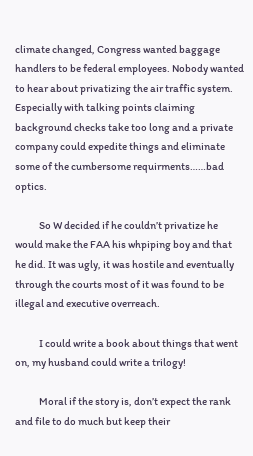climate changed, Congress wanted baggage handlers to be federal employees. Nobody wanted to hear about privatizing the air traffic system. Especially with talking points claiming background checks take too long and a private company could expedite things and eliminate some of the cumbersome requirments……bad optics.

            So W decided if he couldn’t privatize he would make the FAA his whpiping boy and that he did. It was ugly, it was hostile and eventually through the courts most of it was found to be illegal and executive overreach.

            I could write a book about things that went on, my husband could write a trilogy!

            Moral if the story is, don’t expect the rank and file to do much but keep their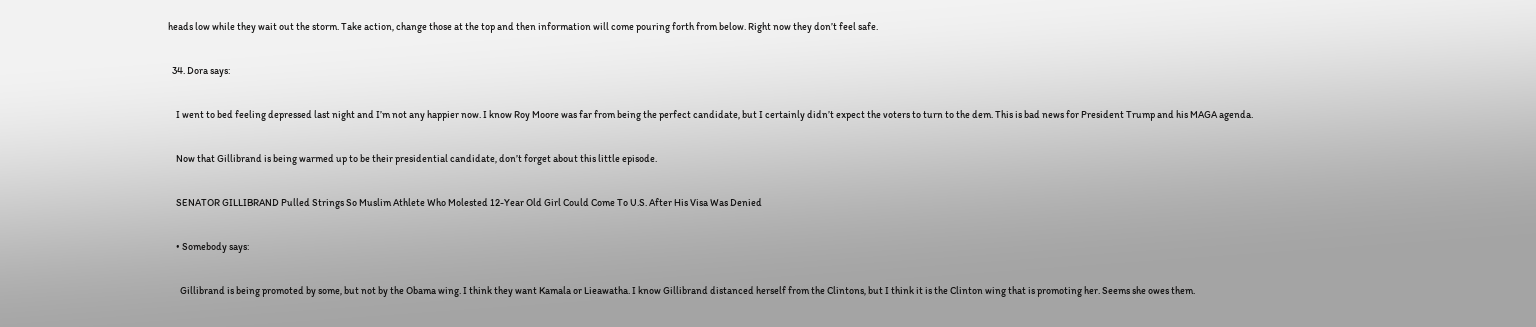heads low while they wait out the storm. Take action, change those at the top and then information will come pouring forth from below. Right now they don’t feel safe.

  34. Dora says:

    I went to bed feeling depressed last night and I’m not any happier now. I know Roy Moore was far from being the perfect candidate, but I certainly didn’t expect the voters to turn to the dem. This is bad news for President Trump and his MAGA agenda.

    Now that Gillibrand is being warmed up to be their presidential candidate, don’t forget about this little episode.

    SENATOR GILLIBRAND Pulled Strings So Muslim Athlete Who Molested 12-Year Old Girl Could Come To U.S. After His Visa Was Denied

    • Somebody says:

      Gillibrand is being promoted by some, but not by the Obama wing. I think they want Kamala or Lieawatha. I know Gillibrand distanced herself from the Clintons, but I think it is the Clinton wing that is promoting her. Seems she owes them.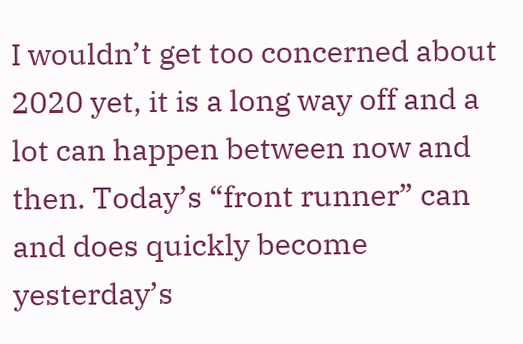I wouldn’t get too concerned about 2020 yet, it is a long way off and a lot can happen between now and then. Today’s “front runner” can and does quickly become yesterday’s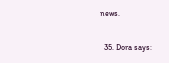news.

  35. Dora says: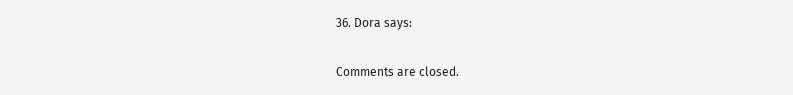36. Dora says:

Comments are closed.